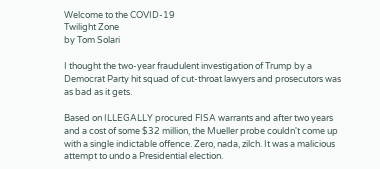Welcome to the COVID-19
Twilight Zone
by Tom Solari

I thought the two-year fraudulent investigation of Trump by a Democrat Party hit squad of cut-throat lawyers and prosecutors was as bad as it gets.

Based on ILLEGALLY procured FISA warrants and after two years and a cost of some $32 million, the Mueller probe couldn't come up with a single indictable offence. Zero, nada, zilch. It was a malicious attempt to undo a Presidential election.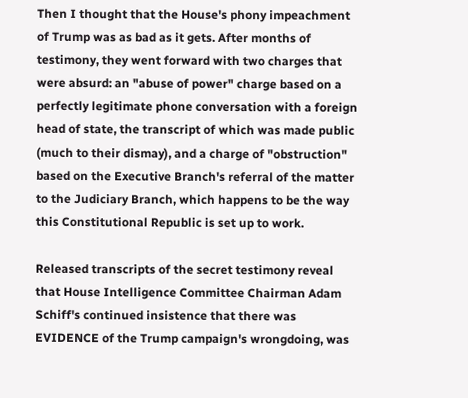Then I thought that the House's phony impeachment of Trump was as bad as it gets. After months of testimony, they went forward with two charges that were absurd: an "abuse of power" charge based on a perfectly legitimate phone conversation with a foreign head of state, the transcript of which was made public (much to their dismay), and a charge of "obstruction" based on the Executive Branch's referral of the matter to the Judiciary Branch, which happens to be the way this Constitutional Republic is set up to work.

Released transcripts of the secret testimony reveal that House Intelligence Committee Chairman Adam Schiff's continued insistence that there was EVIDENCE of the Trump campaign's wrongdoing, was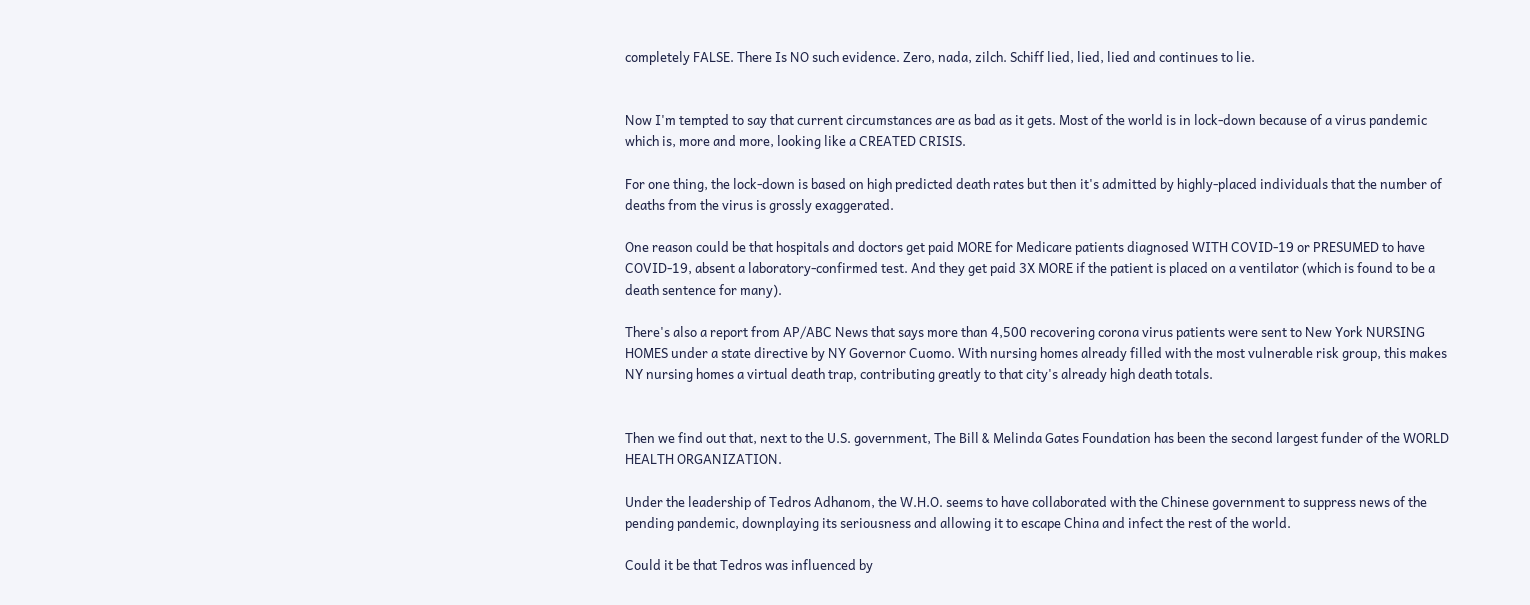completely FALSE. There Is NO such evidence. Zero, nada, zilch. Schiff lied, lied, lied and continues to lie.


Now I'm tempted to say that current circumstances are as bad as it gets. Most of the world is in lock-down because of a virus pandemic which is, more and more, looking like a CREATED CRISIS.

For one thing, the lock-down is based on high predicted death rates but then it's admitted by highly-placed individuals that the number of deaths from the virus is grossly exaggerated.

One reason could be that hospitals and doctors get paid MORE for Medicare patients diagnosed WITH COVID-19 or PRESUMED to have COVID-19, absent a laboratory-confirmed test. And they get paid 3X MORE if the patient is placed on a ventilator (which is found to be a death sentence for many).

There's also a report from AP/ABC News that says more than 4,500 recovering corona virus patients were sent to New York NURSING HOMES under a state directive by NY Governor Cuomo. With nursing homes already filled with the most vulnerable risk group, this makes NY nursing homes a virtual death trap, contributing greatly to that city's already high death totals.


Then we find out that, next to the U.S. government, The Bill & Melinda Gates Foundation has been the second largest funder of the WORLD HEALTH ORGANIZATION.

Under the leadership of Tedros Adhanom, the W.H.O. seems to have collaborated with the Chinese government to suppress news of the pending pandemic, downplaying its seriousness and allowing it to escape China and infect the rest of the world.

Could it be that Tedros was influenced by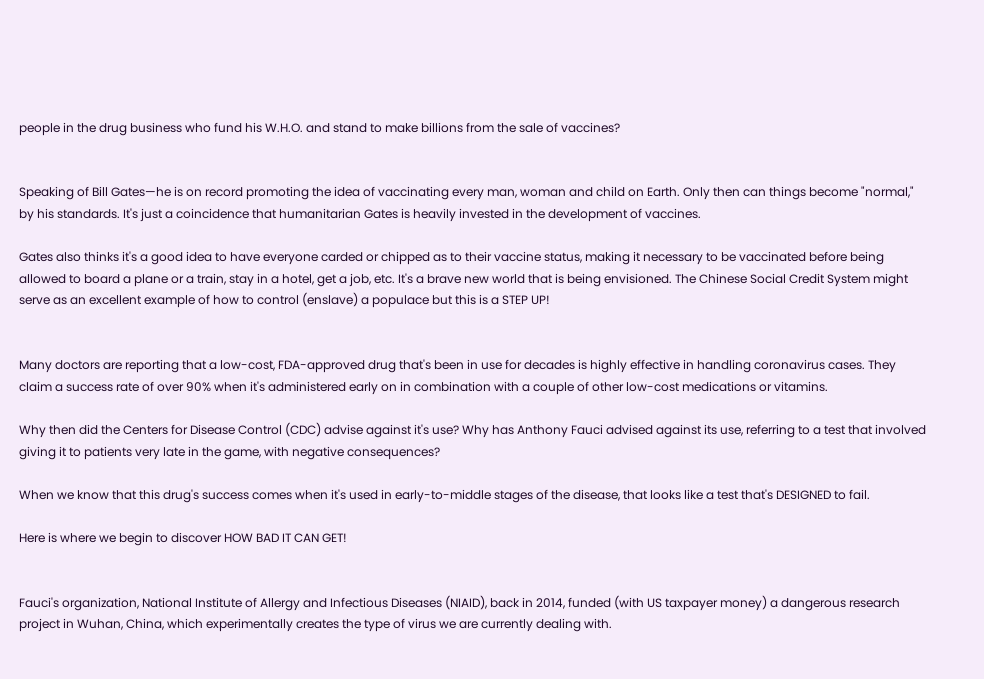people in the drug business who fund his W.H.O. and stand to make billions from the sale of vaccines?


Speaking of Bill Gates—he is on record promoting the idea of vaccinating every man, woman and child on Earth. Only then can things become "normal," by his standards. It's just a coincidence that humanitarian Gates is heavily invested in the development of vaccines.

Gates also thinks it's a good idea to have everyone carded or chipped as to their vaccine status, making it necessary to be vaccinated before being allowed to board a plane or a train, stay in a hotel, get a job, etc. It's a brave new world that is being envisioned. The Chinese Social Credit System might serve as an excellent example of how to control (enslave) a populace but this is a STEP UP!


Many doctors are reporting that a low-cost, FDA-approved drug that's been in use for decades is highly effective in handling coronavirus cases. They claim a success rate of over 90% when it's administered early on in combination with a couple of other low-cost medications or vitamins.

Why then did the Centers for Disease Control (CDC) advise against it's use? Why has Anthony Fauci advised against its use, referring to a test that involved giving it to patients very late in the game, with negative consequences?

When we know that this drug's success comes when it's used in early-to-middle stages of the disease, that looks like a test that's DESIGNED to fail.

Here is where we begin to discover HOW BAD IT CAN GET!


Fauci's organization, National Institute of Allergy and Infectious Diseases (NIAID), back in 2014, funded (with US taxpayer money) a dangerous research project in Wuhan, China, which experimentally creates the type of virus we are currently dealing with.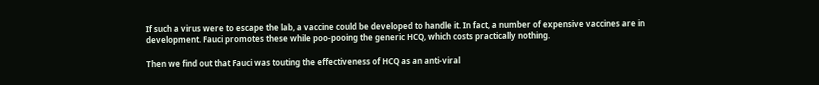If such a virus were to escape the lab, a vaccine could be developed to handle it. In fact, a number of expensive vaccines are in development. Fauci promotes these while poo-pooing the generic HCQ, which costs practically nothing.

Then we find out that Fauci was touting the effectiveness of HCQ as an anti-viral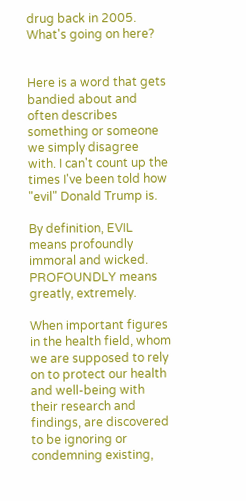drug back in 2005. What's going on here?


Here is a word that gets bandied about and often describes something or someone we simply disagree with. I can't count up the times I've been told how "evil" Donald Trump is.

By definition, EVIL means profoundly immoral and wicked. PROFOUNDLY means greatly, extremely.

When important figures in the health field, whom we are supposed to rely on to protect our health and well-being with their research and findings, are discovered to be ignoring or condemning existing,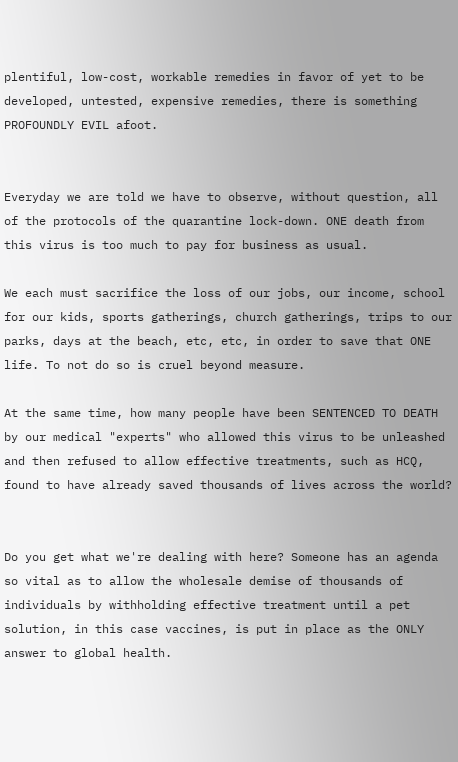plentiful, low-cost, workable remedies in favor of yet to be developed, untested, expensive remedies, there is something PROFOUNDLY EVIL afoot.


Everyday we are told we have to observe, without question, all of the protocols of the quarantine lock-down. ONE death from this virus is too much to pay for business as usual.

We each must sacrifice the loss of our jobs, our income, school for our kids, sports gatherings, church gatherings, trips to our parks, days at the beach, etc, etc, in order to save that ONE life. To not do so is cruel beyond measure.

At the same time, how many people have been SENTENCED TO DEATH by our medical "experts" who allowed this virus to be unleashed and then refused to allow effective treatments, such as HCQ, found to have already saved thousands of lives across the world?


Do you get what we're dealing with here? Someone has an agenda so vital as to allow the wholesale demise of thousands of individuals by withholding effective treatment until a pet solution, in this case vaccines, is put in place as the ONLY answer to global health.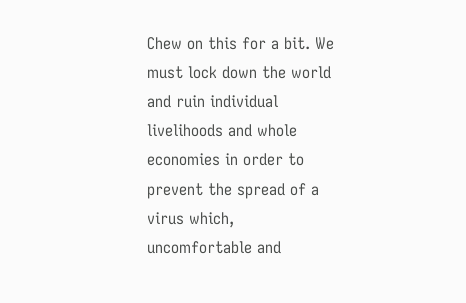Chew on this for a bit. We must lock down the world and ruin individual livelihoods and whole economies in order to prevent the spread of a virus which, uncomfortable and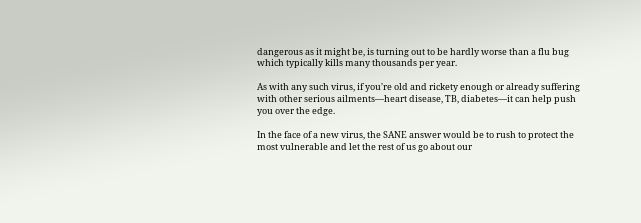dangerous as it might be, is turning out to be hardly worse than a flu bug which typically kills many thousands per year.

As with any such virus, if you're old and rickety enough or already suffering with other serious ailments—heart disease, TB, diabetes—it can help push you over the edge.

In the face of a new virus, the SANE answer would be to rush to protect the most vulnerable and let the rest of us go about our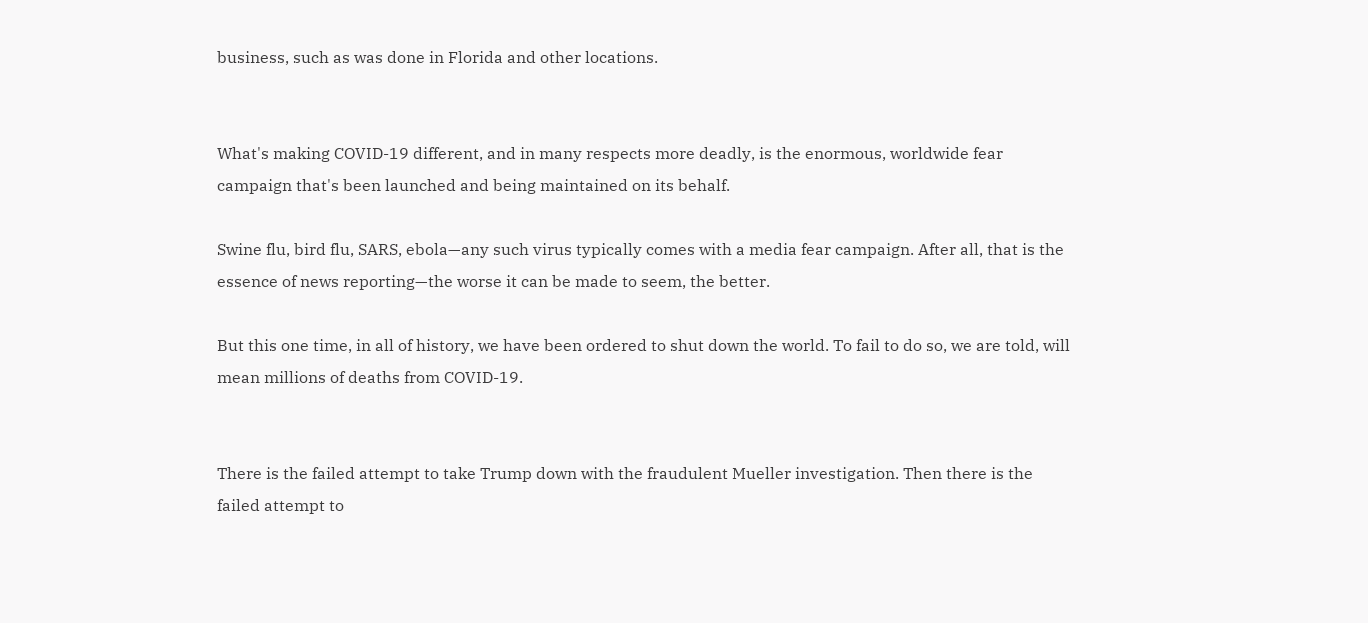business, such as was done in Florida and other locations.


What's making COVID-19 different, and in many respects more deadly, is the enormous, worldwide fear campaign that's been launched and being maintained on its behalf.

Swine flu, bird flu, SARS, ebola—any such virus typically comes with a media fear campaign. After all, that is the essence of news reporting—the worse it can be made to seem, the better.

But this one time, in all of history, we have been ordered to shut down the world. To fail to do so, we are told, will mean millions of deaths from COVID-19.


There is the failed attempt to take Trump down with the fraudulent Mueller investigation. Then there is the failed attempt to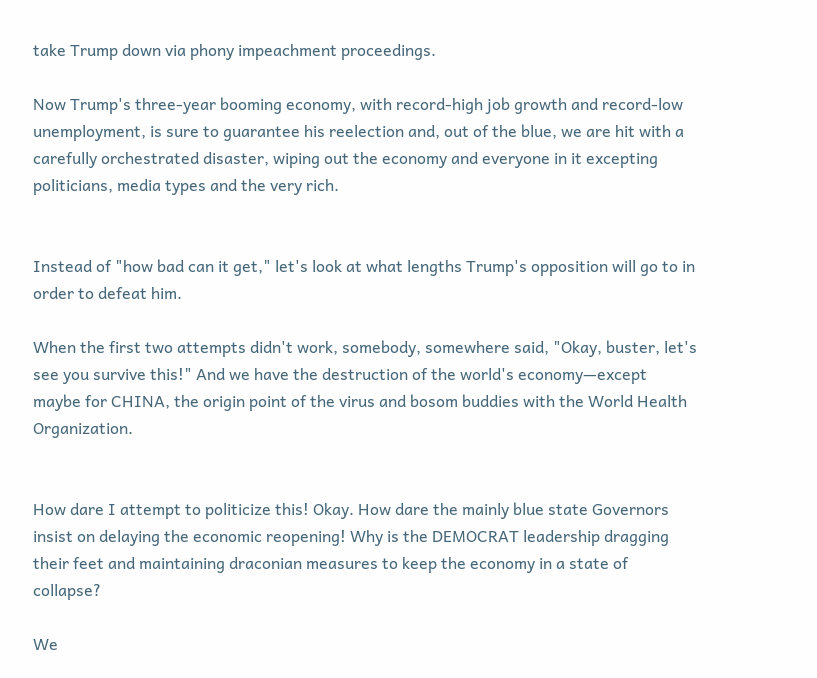take Trump down via phony impeachment proceedings.

Now Trump's three-year booming economy, with record-high job growth and record-low unemployment, is sure to guarantee his reelection and, out of the blue, we are hit with a carefully orchestrated disaster, wiping out the economy and everyone in it excepting politicians, media types and the very rich.


Instead of "how bad can it get," let's look at what lengths Trump's opposition will go to in order to defeat him.

When the first two attempts didn't work, somebody, somewhere said, "Okay, buster, let's see you survive this!" And we have the destruction of the world's economy—except maybe for CHINA, the origin point of the virus and bosom buddies with the World Health Organization.


How dare I attempt to politicize this! Okay. How dare the mainly blue state Governors insist on delaying the economic reopening! Why is the DEMOCRAT leadership dragging their feet and maintaining draconian measures to keep the economy in a state of collapse?

We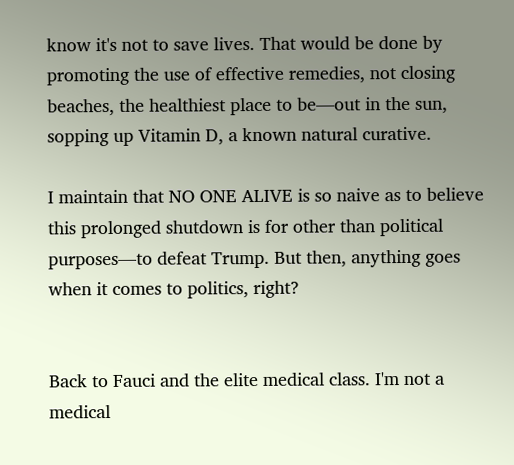know it's not to save lives. That would be done by promoting the use of effective remedies, not closing beaches, the healthiest place to be—out in the sun, sopping up Vitamin D, a known natural curative.

I maintain that NO ONE ALIVE is so naive as to believe this prolonged shutdown is for other than political purposes—to defeat Trump. But then, anything goes when it comes to politics, right?


Back to Fauci and the elite medical class. I'm not a medical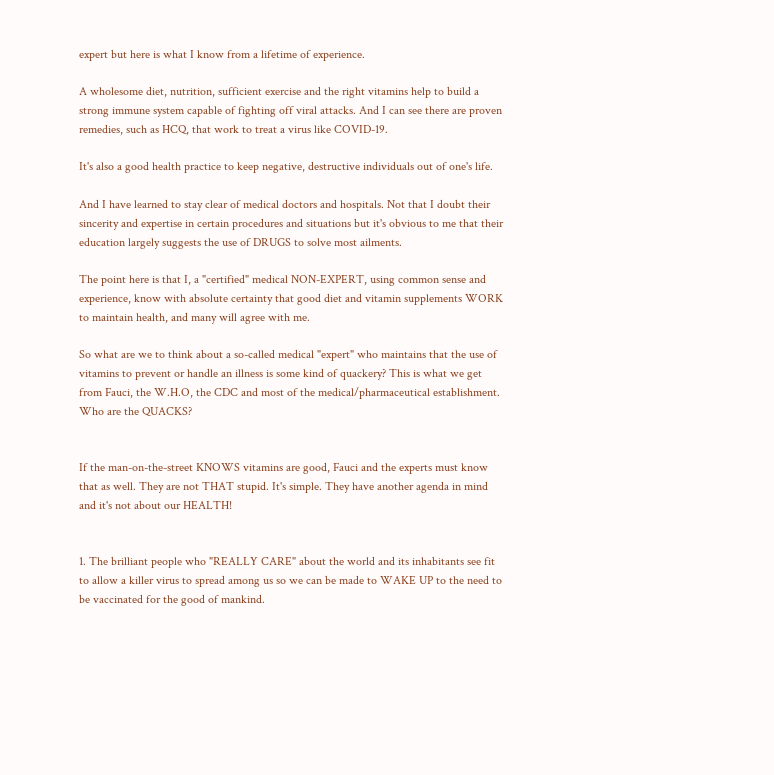expert but here is what I know from a lifetime of experience.

A wholesome diet, nutrition, sufficient exercise and the right vitamins help to build a strong immune system capable of fighting off viral attacks. And I can see there are proven remedies, such as HCQ, that work to treat a virus like COVID-19.

It's also a good health practice to keep negative, destructive individuals out of one's life.

And I have learned to stay clear of medical doctors and hospitals. Not that I doubt their sincerity and expertise in certain procedures and situations but it's obvious to me that their education largely suggests the use of DRUGS to solve most ailments.

The point here is that I, a "certified" medical NON-EXPERT, using common sense and experience, know with absolute certainty that good diet and vitamin supplements WORK to maintain health, and many will agree with me.

So what are we to think about a so-called medical "expert" who maintains that the use of vitamins to prevent or handle an illness is some kind of quackery? This is what we get from Fauci, the W.H.O, the CDC and most of the medical/pharmaceutical establishment. Who are the QUACKS?


If the man-on-the-street KNOWS vitamins are good, Fauci and the experts must know that as well. They are not THAT stupid. It's simple. They have another agenda in mind and it's not about our HEALTH!


1. The brilliant people who "REALLY CARE" about the world and its inhabitants see fit to allow a killer virus to spread among us so we can be made to WAKE UP to the need to be vaccinated for the good of mankind.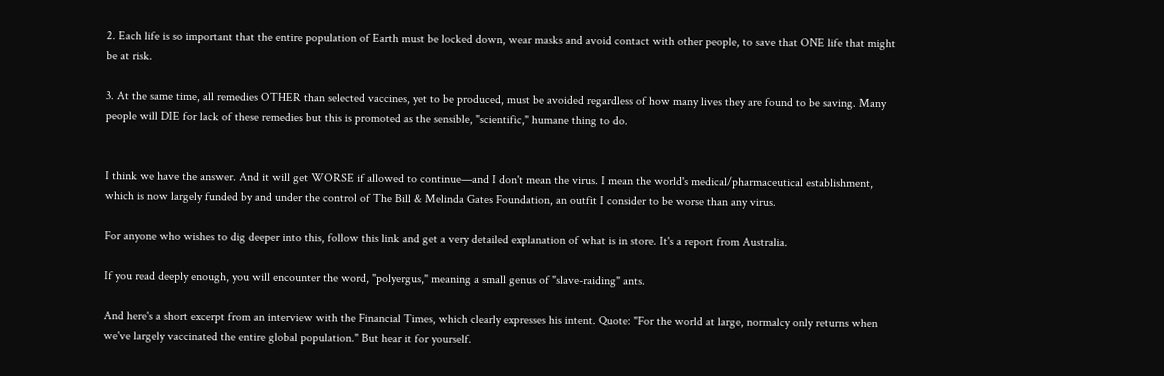2. Each life is so important that the entire population of Earth must be locked down, wear masks and avoid contact with other people, to save that ONE life that might be at risk.

3. At the same time, all remedies OTHER than selected vaccines, yet to be produced, must be avoided regardless of how many lives they are found to be saving. Many people will DIE for lack of these remedies but this is promoted as the sensible, "scientific," humane thing to do.


I think we have the answer. And it will get WORSE if allowed to continue—and I don't mean the virus. I mean the world's medical/pharmaceutical establishment, which is now largely funded by and under the control of The Bill & Melinda Gates Foundation, an outfit I consider to be worse than any virus.

For anyone who wishes to dig deeper into this, follow this link and get a very detailed explanation of what is in store. It's a report from Australia.

If you read deeply enough, you will encounter the word, "polyergus," meaning a small genus of "slave-raiding" ants.

And here's a short excerpt from an interview with the Financial Times, which clearly expresses his intent. Quote: "For the world at large, normalcy only returns when we've largely vaccinated the entire global population." But hear it for yourself.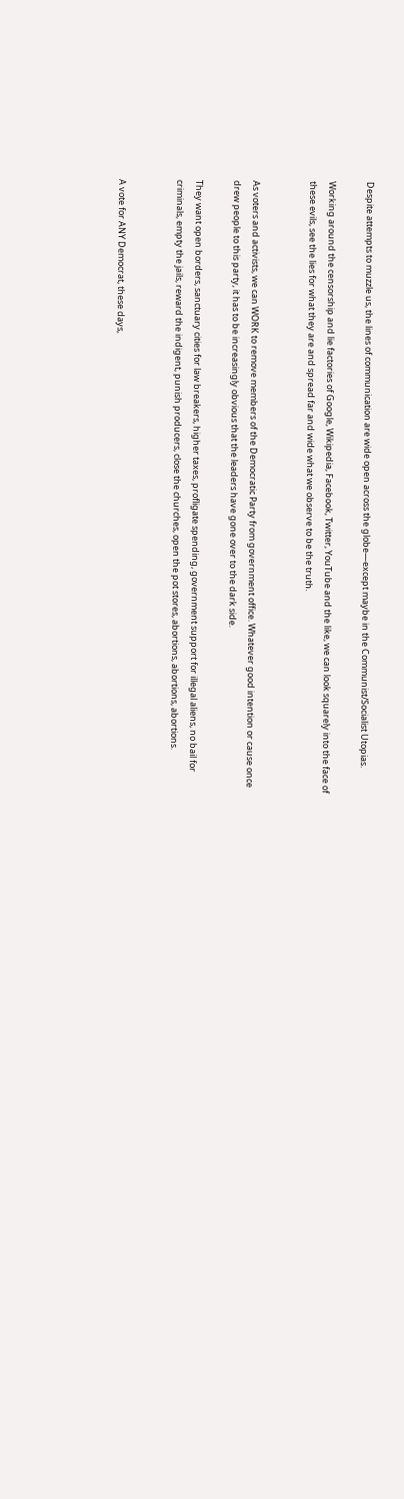Despite attempts to muzzle us, the lines of communication are wide open across the globe—except maybe in the Communist/Socialist Utopias.

Working around the censorship and lie factories of Google, Wikipedia, Facebook, Twitter, YouTube and the like, we can look squarely into the face of these evils, see the lies for what they are and spread far and wide what we observe to be the truth.


As voters and activists, we can WORK to remove members of the Democratic Party from government office. Whatever good intention or cause once drew people to this party, it has to be increasingly obvious that the leaders have gone over to the dark side.

They want open borders, sanctuary cities for law breakers, higher taxes, profligate spending, government support for illegal aliens, no bail for criminals, empty the jails, reward the indigent, punish producers, close the churches, open the pot stores, abortions, abortions, abortions.


A vote for ANY Democrat, these days,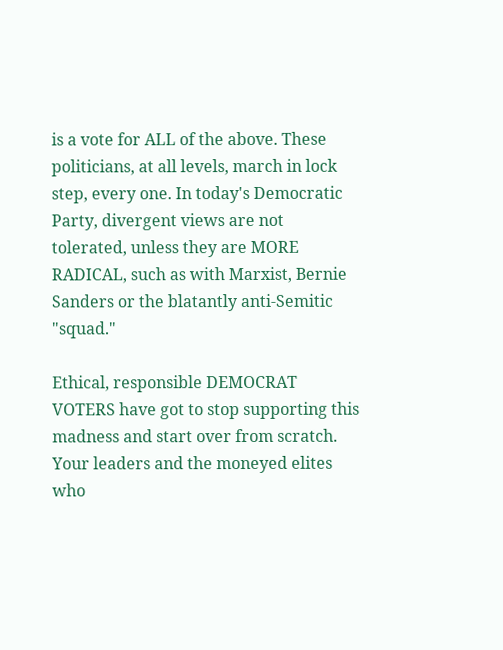is a vote for ALL of the above. These politicians, at all levels, march in lock step, every one. In today's Democratic Party, divergent views are not tolerated, unless they are MORE RADICAL, such as with Marxist, Bernie Sanders or the blatantly anti-Semitic "squad."

Ethical, responsible DEMOCRAT VOTERS have got to stop supporting this madness and start over from scratch. Your leaders and the moneyed elites who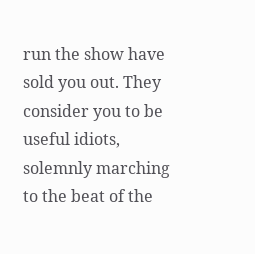run the show have sold you out. They consider you to be useful idiots, solemnly marching to the beat of the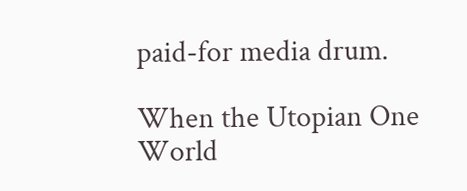paid-for media drum.

When the Utopian One World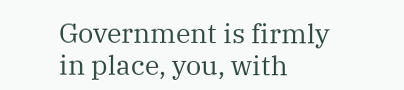Government is firmly in place, you, with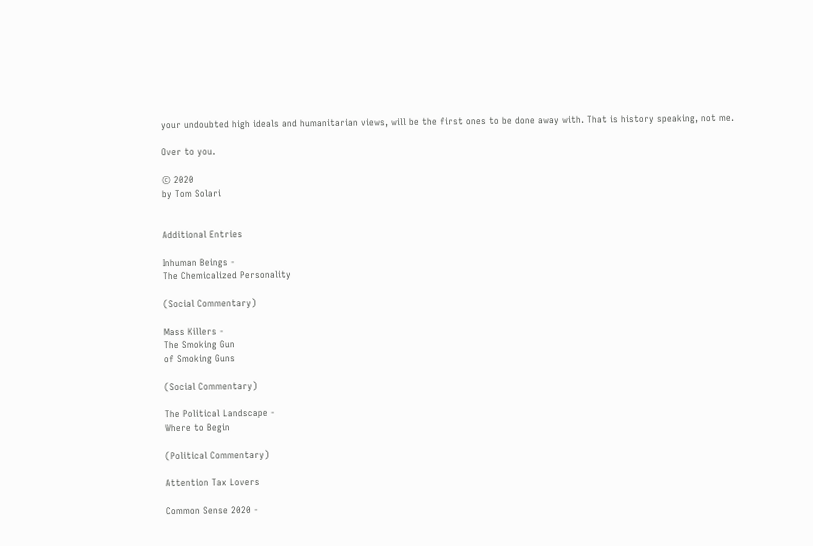your undoubted high ideals and humanitarian views, will be the first ones to be done away with. That is history speaking, not me.

Over to you.

© 2020
by Tom Solari


Additional Entries

Inhuman Beings -
The Chemicalized Personality

(Social Commentary)

Mass Killers -
The Smoking Gun
of Smoking Guns

(Social Commentary)

The Political Landscape -
Where to Begin

(Political Commentary)

Attention Tax Lovers

Common Sense 2020 -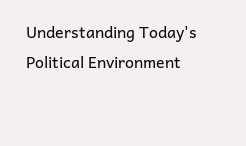Understanding Today's
Political Environment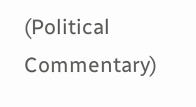(Political Commentary)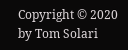Copyright © 2020 by Tom Solari